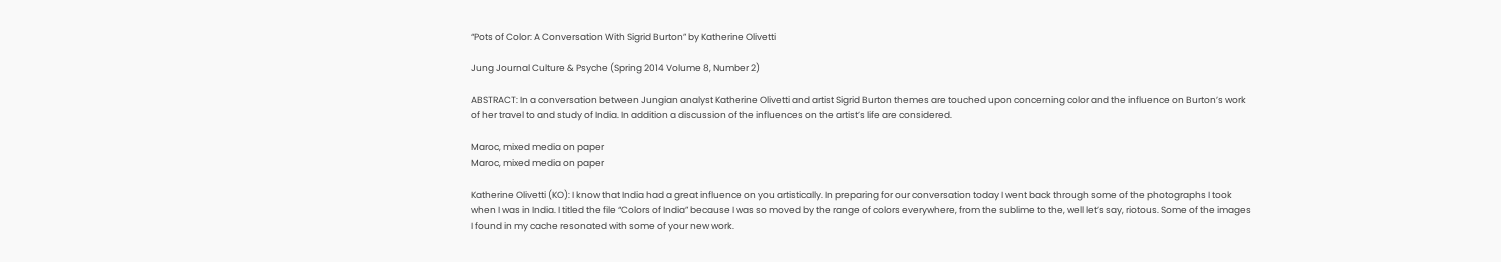“Pots of Color: A Conversation With Sigrid Burton” by Katherine Olivetti

Jung Journal Culture & Psyche (Spring 2014 Volume 8, Number 2)

ABSTRACT: In a conversation between Jungian analyst Katherine Olivetti and artist Sigrid Burton themes are touched upon concerning color and the influence on Burton’s work of her travel to and study of India. In addition a discussion of the influences on the artist’s life are considered.

Maroc, mixed media on paper
Maroc, mixed media on paper

Katherine Olivetti (KO): I know that India had a great influence on you artistically. In preparing for our conversation today I went back through some of the photographs I took when I was in India. I titled the file “Colors of India” because I was so moved by the range of colors everywhere, from the sublime to the, well let’s say, riotous. Some of the images I found in my cache resonated with some of your new work.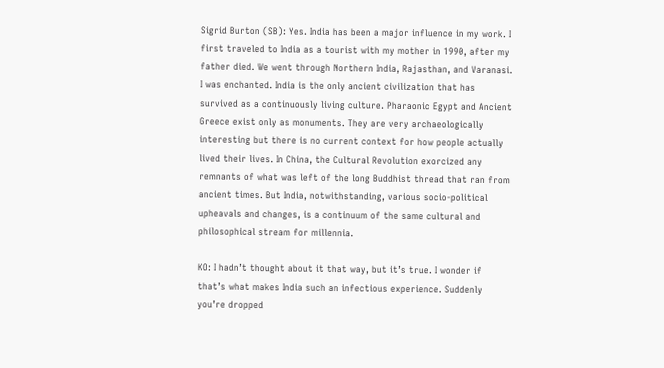Sigrid Burton (SB): Yes. India has been a major influence in my work. I first traveled to India as a tourist with my mother in 1990, after my father died. We went through Northern India, Rajasthan, and Varanasi. I was enchanted. India is the only ancient civilization that has survived as a continuously living culture. Pharaonic Egypt and Ancient Greece exist only as monuments. They are very archaeologically interesting but there is no current context for how people actually lived their lives. In China, the Cultural Revolution exorcized any remnants of what was left of the long Buddhist thread that ran from ancient times. But India, notwithstanding, various socio-political upheavals and changes, is a continuum of the same cultural and philosophical stream for millennia.

KO: I hadn’t thought about it that way, but it’s true. I wonder if that’s what makes India such an infectious experience. Suddenly you’re dropped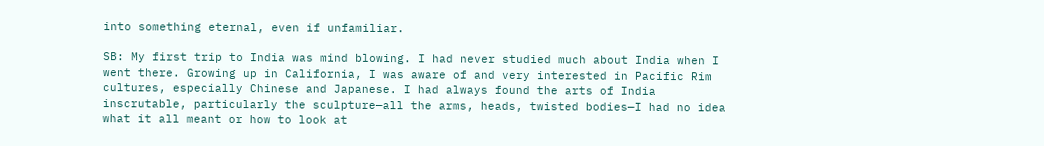into something eternal, even if unfamiliar.

SB: My first trip to India was mind blowing. I had never studied much about India when I went there. Growing up in California, I was aware of and very interested in Pacific Rim cultures, especially Chinese and Japanese. I had always found the arts of India inscrutable, particularly the sculpture—all the arms, heads, twisted bodies—I had no idea what it all meant or how to look at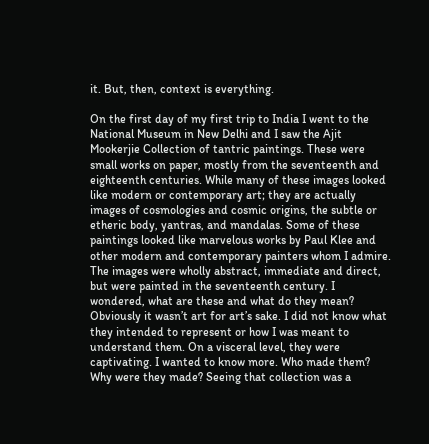it. But, then, context is everything.

On the first day of my first trip to India I went to the National Museum in New Delhi and I saw the Ajit Mookerjie Collection of tantric paintings. These were small works on paper, mostly from the seventeenth and eighteenth centuries. While many of these images looked like modern or contemporary art; they are actually images of cosmologies and cosmic origins, the subtle or etheric body, yantras, and mandalas. Some of these paintings looked like marvelous works by Paul Klee and other modern and contemporary painters whom I admire. The images were wholly abstract, immediate and direct, but were painted in the seventeenth century. I wondered, what are these and what do they mean? Obviously it wasn’t art for art’s sake. I did not know what they intended to represent or how I was meant to understand them. On a visceral level, they were captivating. I wanted to know more. Who made them? Why were they made? Seeing that collection was a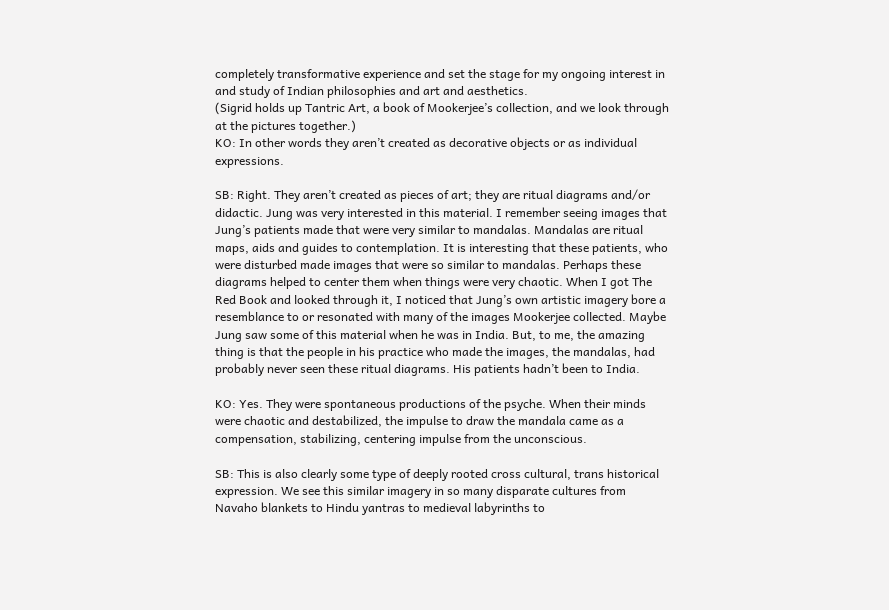completely transformative experience and set the stage for my ongoing interest in and study of Indian philosophies and art and aesthetics.
(Sigrid holds up Tantric Art, a book of Mookerjee’s collection, and we look through at the pictures together.)
KO: In other words they aren’t created as decorative objects or as individual expressions.

SB: Right. They aren’t created as pieces of art; they are ritual diagrams and/or didactic. Jung was very interested in this material. I remember seeing images that Jung’s patients made that were very similar to mandalas. Mandalas are ritual maps, aids and guides to contemplation. It is interesting that these patients, who were disturbed made images that were so similar to mandalas. Perhaps these diagrams helped to center them when things were very chaotic. When I got The Red Book and looked through it, I noticed that Jung’s own artistic imagery bore a resemblance to or resonated with many of the images Mookerjee collected. Maybe Jung saw some of this material when he was in India. But, to me, the amazing thing is that the people in his practice who made the images, the mandalas, had probably never seen these ritual diagrams. His patients hadn’t been to India.

KO: Yes. They were spontaneous productions of the psyche. When their minds were chaotic and destabilized, the impulse to draw the mandala came as a compensation, stabilizing, centering impulse from the unconscious.

SB: This is also clearly some type of deeply rooted cross cultural, trans historical expression. We see this similar imagery in so many disparate cultures from Navaho blankets to Hindu yantras to medieval labyrinths to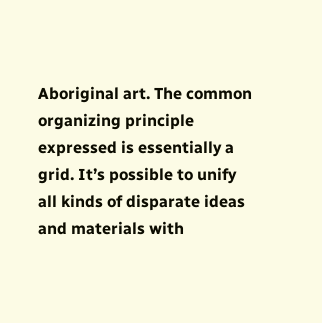Aboriginal art. The common organizing principle expressed is essentially a grid. It’s possible to unify all kinds of disparate ideas and materials with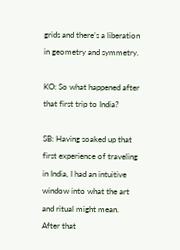grids and there’s a liberation in geometry and symmetry.

KO: So what happened after that first trip to India?

SB: Having soaked up that first experience of traveling in India, I had an intuitive window into what the art and ritual might mean. After that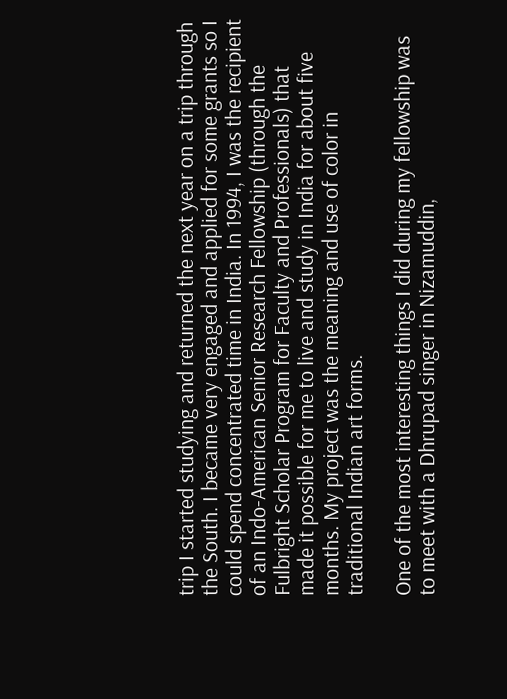trip I started studying and returned the next year on a trip through the South. I became very engaged and applied for some grants so I could spend concentrated time in India. In 1994, I was the recipient of an Indo-American Senior Research Fellowship (through the Fulbright Scholar Program for Faculty and Professionals) that made it possible for me to live and study in India for about five months. My project was the meaning and use of color in traditional Indian art forms.

One of the most interesting things I did during my fellowship was to meet with a Dhrupad singer in Nizamuddin,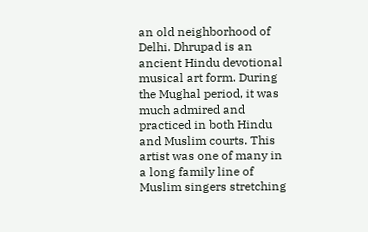an old neighborhood of Delhi. Dhrupad is an ancient Hindu devotional musical art form. During the Mughal period, it was much admired and practiced in both Hindu and Muslim courts. This artist was one of many in a long family line of Muslim singers stretching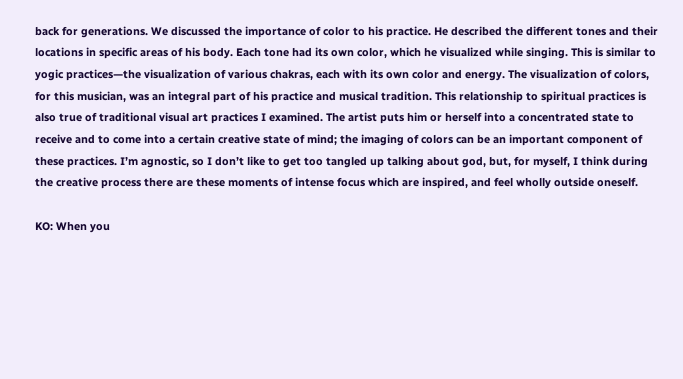back for generations. We discussed the importance of color to his practice. He described the different tones and their locations in specific areas of his body. Each tone had its own color, which he visualized while singing. This is similar to yogic practices—the visualization of various chakras, each with its own color and energy. The visualization of colors, for this musician, was an integral part of his practice and musical tradition. This relationship to spiritual practices is also true of traditional visual art practices I examined. The artist puts him or herself into a concentrated state to receive and to come into a certain creative state of mind; the imaging of colors can be an important component of these practices. I’m agnostic, so I don’t like to get too tangled up talking about god, but, for myself, I think during the creative process there are these moments of intense focus which are inspired, and feel wholly outside oneself.

KO: When you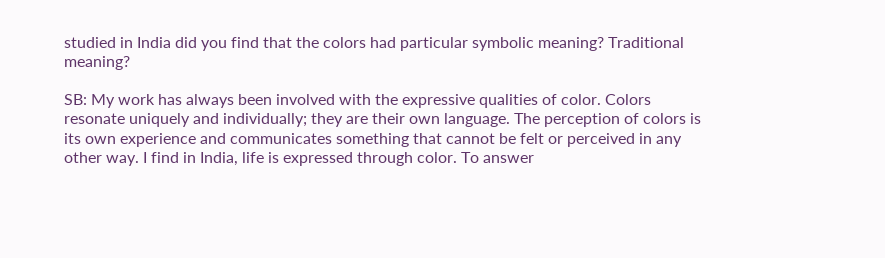studied in India did you find that the colors had particular symbolic meaning? Traditional meaning?

SB: My work has always been involved with the expressive qualities of color. Colors resonate uniquely and individually; they are their own language. The perception of colors is its own experience and communicates something that cannot be felt or perceived in any other way. I find in India, life is expressed through color. To answer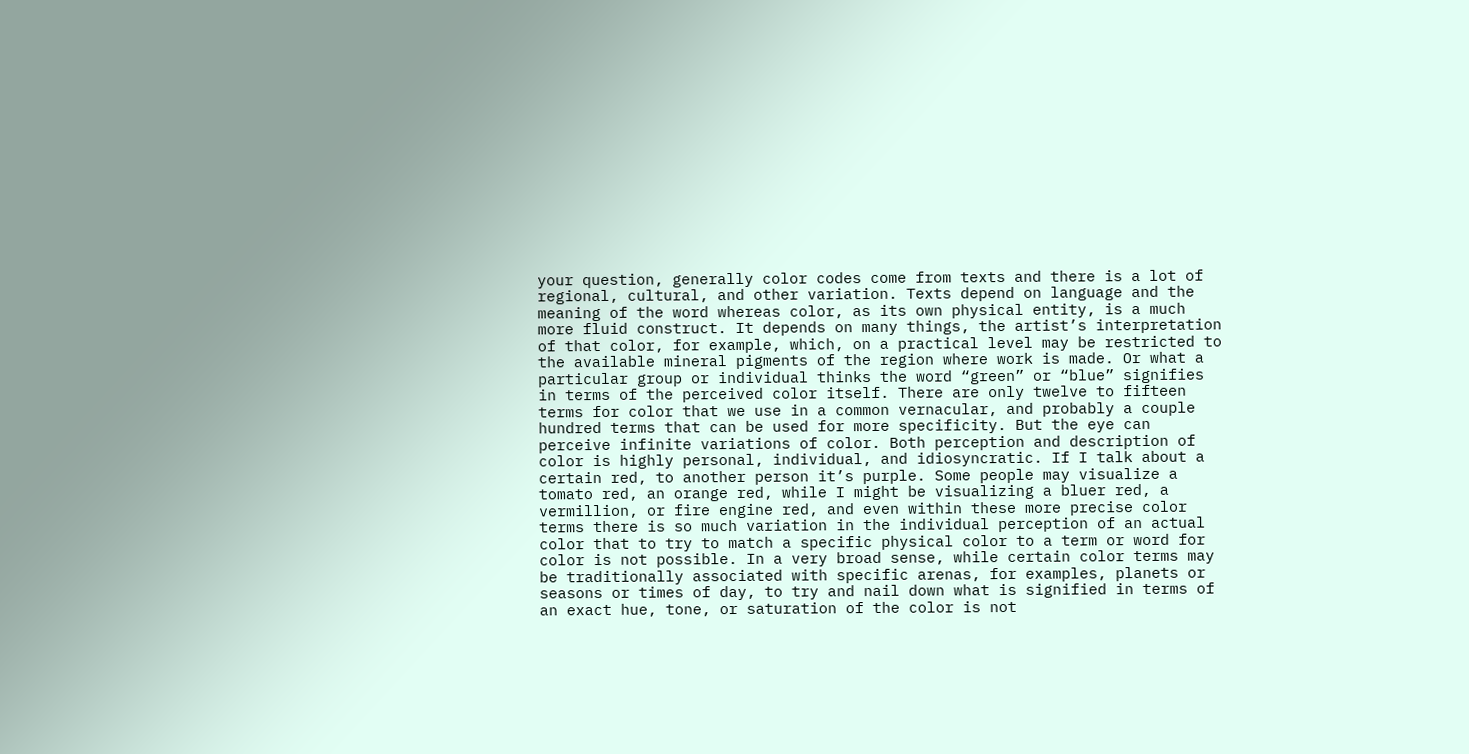your question, generally color codes come from texts and there is a lot of regional, cultural, and other variation. Texts depend on language and the meaning of the word whereas color, as its own physical entity, is a much more fluid construct. It depends on many things, the artist’s interpretation of that color, for example, which, on a practical level may be restricted to the available mineral pigments of the region where work is made. Or what a particular group or individual thinks the word “green” or “blue” signifies in terms of the perceived color itself. There are only twelve to fifteen terms for color that we use in a common vernacular, and probably a couple hundred terms that can be used for more specificity. But the eye can perceive infinite variations of color. Both perception and description of color is highly personal, individual, and idiosyncratic. If I talk about a certain red, to another person it’s purple. Some people may visualize a tomato red, an orange red, while I might be visualizing a bluer red, a vermillion, or fire engine red, and even within these more precise color terms there is so much variation in the individual perception of an actual color that to try to match a specific physical color to a term or word for color is not possible. In a very broad sense, while certain color terms may be traditionally associated with specific arenas, for examples, planets or seasons or times of day, to try and nail down what is signified in terms of an exact hue, tone, or saturation of the color is not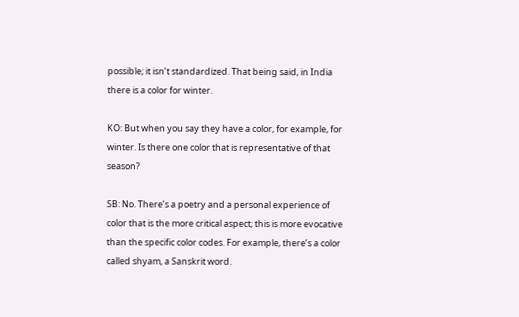possible; it isn’t standardized. That being said, in India there is a color for winter.

KO: But when you say they have a color, for example, for winter. Is there one color that is representative of that season?

SB: No. There’s a poetry and a personal experience of color that is the more critical aspect; this is more evocative than the specific color codes. For example, there’s a color called shyam, a Sanskrit word.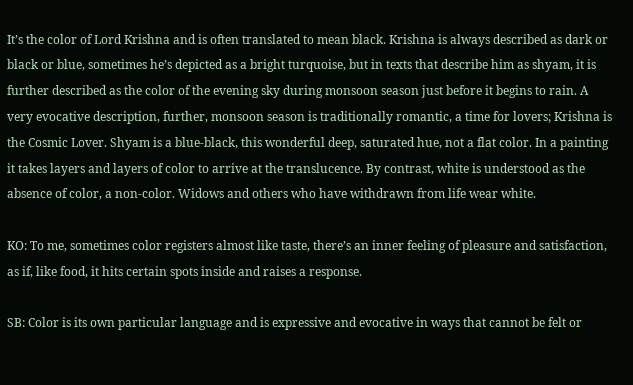It’s the color of Lord Krishna and is often translated to mean black. Krishna is always described as dark or black or blue, sometimes he’s depicted as a bright turquoise, but in texts that describe him as shyam, it is further described as the color of the evening sky during monsoon season just before it begins to rain. A very evocative description, further, monsoon season is traditionally romantic, a time for lovers; Krishna is the Cosmic Lover. Shyam is a blue-black, this wonderful deep, saturated hue, not a flat color. In a painting it takes layers and layers of color to arrive at the translucence. By contrast, white is understood as the absence of color, a non-color. Widows and others who have withdrawn from life wear white.

KO: To me, sometimes color registers almost like taste, there’s an inner feeling of pleasure and satisfaction, as if, like food, it hits certain spots inside and raises a response.

SB: Color is its own particular language and is expressive and evocative in ways that cannot be felt or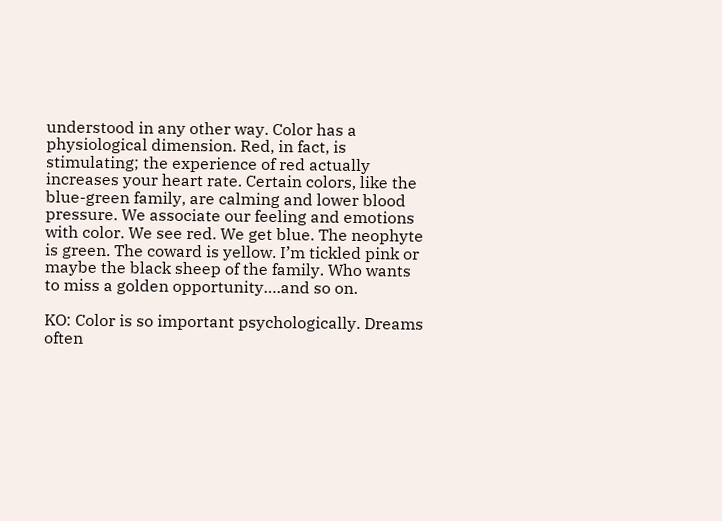understood in any other way. Color has a physiological dimension. Red, in fact, is stimulating; the experience of red actually increases your heart rate. Certain colors, like the blue-green family, are calming and lower blood pressure. We associate our feeling and emotions with color. We see red. We get blue. The neophyte is green. The coward is yellow. I’m tickled pink or maybe the black sheep of the family. Who wants to miss a golden opportunity….and so on.

KO: Color is so important psychologically. Dreams often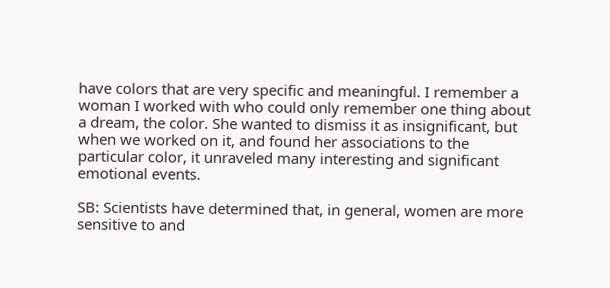have colors that are very specific and meaningful. I remember a woman I worked with who could only remember one thing about a dream, the color. She wanted to dismiss it as insignificant, but when we worked on it, and found her associations to the particular color, it unraveled many interesting and significant emotional events.

SB: Scientists have determined that, in general, women are more sensitive to and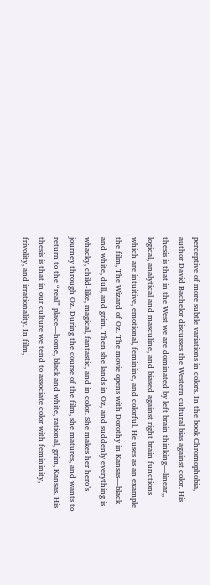perceptive of more subtle variations in colors. In the book Chromophobia, author David Bachelor discusses the Western cultural bias against color. His thesis is that in the West we are dominated by left brain thinking—linear,, logical, analytical and masculine, and biased against right brain functions which are intuitive, emotional, feminine, and colorful. He uses as an example the film, The Wizard of Oz. The movie opens with Dorothy in Kansas—black and white, dull, and grim. Then she lands in Oz, and suddenly everything is whacky, child-like, magical, fantastic, and in color. She makes her hero’s journey through Oz. During the course of the film, she matures, and wants to return to the “real” place—home, black and white, rational, grim, Kansas. His thesis is that in our culture we tend to associate color with femininity, frivolity, and irrationality. In film,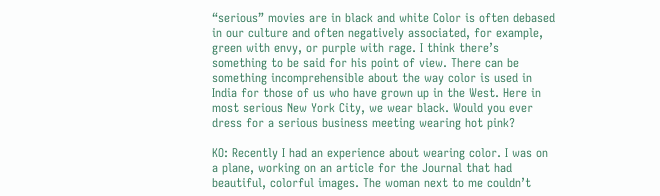“serious” movies are in black and white Color is often debased in our culture and often negatively associated, for example, green with envy, or purple with rage. I think there’s something to be said for his point of view. There can be something incomprehensible about the way color is used in India for those of us who have grown up in the West. Here in most serious New York City, we wear black. Would you ever dress for a serious business meeting wearing hot pink?

KO: Recently I had an experience about wearing color. I was on a plane, working on an article for the Journal that had beautiful, colorful images. The woman next to me couldn’t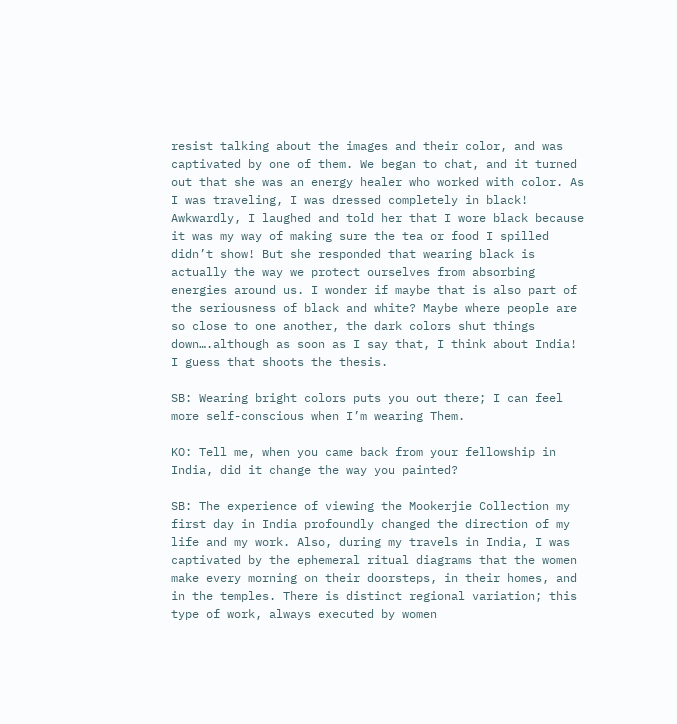resist talking about the images and their color, and was captivated by one of them. We began to chat, and it turned out that she was an energy healer who worked with color. As I was traveling, I was dressed completely in black! Awkwardly, I laughed and told her that I wore black because it was my way of making sure the tea or food I spilled didn’t show! But she responded that wearing black is actually the way we protect ourselves from absorbing energies around us. I wonder if maybe that is also part of the seriousness of black and white? Maybe where people are so close to one another, the dark colors shut things down….although as soon as I say that, I think about India! I guess that shoots the thesis.

SB: Wearing bright colors puts you out there; I can feel more self-conscious when I’m wearing Them.

KO: Tell me, when you came back from your fellowship in India, did it change the way you painted?

SB: The experience of viewing the Mookerjie Collection my first day in India profoundly changed the direction of my life and my work. Also, during my travels in India, I was captivated by the ephemeral ritual diagrams that the women make every morning on their doorsteps, in their homes, and in the temples. There is distinct regional variation; this type of work, always executed by women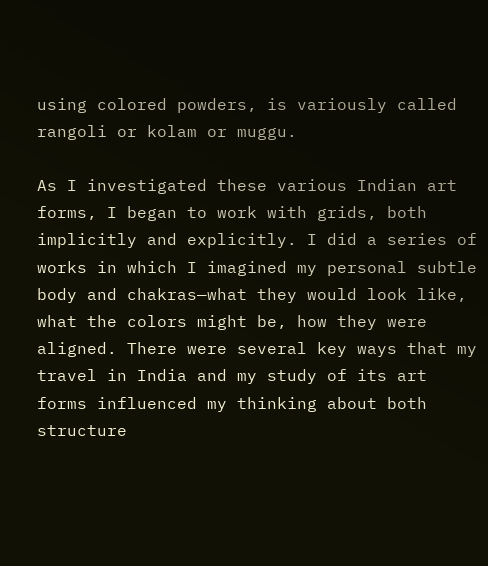using colored powders, is variously called rangoli or kolam or muggu.

As I investigated these various Indian art forms, I began to work with grids, both implicitly and explicitly. I did a series of works in which I imagined my personal subtle body and chakras—what they would look like, what the colors might be, how they were aligned. There were several key ways that my travel in India and my study of its art forms influenced my thinking about both structure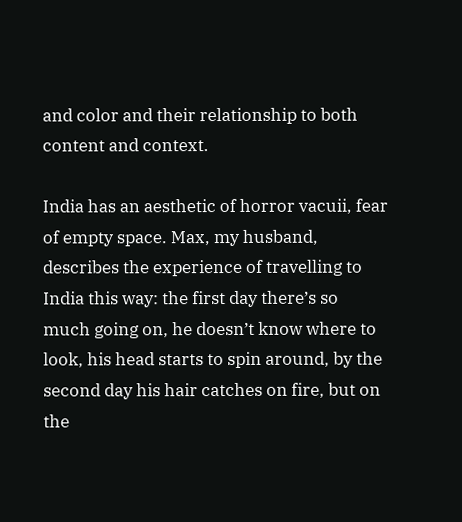and color and their relationship to both content and context.

India has an aesthetic of horror vacuii, fear of empty space. Max, my husband, describes the experience of travelling to India this way: the first day there’s so much going on, he doesn’t know where to look, his head starts to spin around, by the second day his hair catches on fire, but on the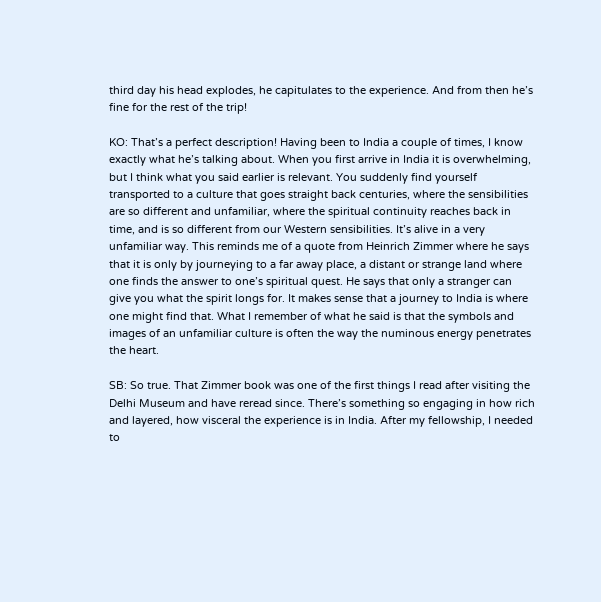third day his head explodes, he capitulates to the experience. And from then he’s fine for the rest of the trip!

KO: That’s a perfect description! Having been to India a couple of times, I know exactly what he’s talking about. When you first arrive in India it is overwhelming, but I think what you said earlier is relevant. You suddenly find yourself transported to a culture that goes straight back centuries, where the sensibilities are so different and unfamiliar, where the spiritual continuity reaches back in time, and is so different from our Western sensibilities. It’s alive in a very unfamiliar way. This reminds me of a quote from Heinrich Zimmer where he says that it is only by journeying to a far away place, a distant or strange land where one finds the answer to one’s spiritual quest. He says that only a stranger can give you what the spirit longs for. It makes sense that a journey to India is where one might find that. What I remember of what he said is that the symbols and images of an unfamiliar culture is often the way the numinous energy penetrates the heart.

SB: So true. That Zimmer book was one of the first things I read after visiting the Delhi Museum and have reread since. There’s something so engaging in how rich and layered, how visceral the experience is in India. After my fellowship, I needed to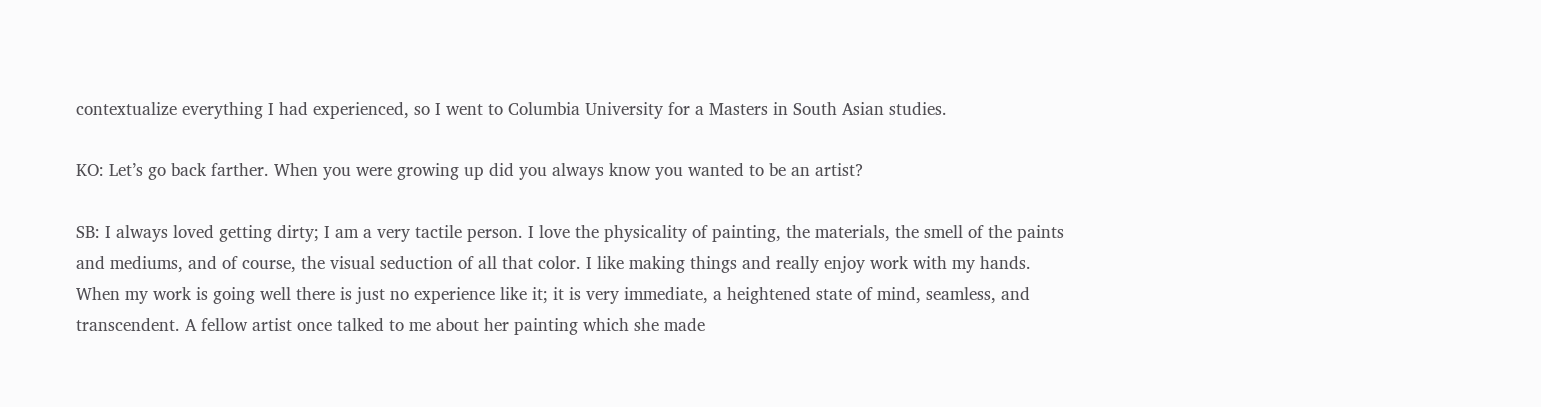contextualize everything I had experienced, so I went to Columbia University for a Masters in South Asian studies.

KO: Let’s go back farther. When you were growing up did you always know you wanted to be an artist?

SB: I always loved getting dirty; I am a very tactile person. I love the physicality of painting, the materials, the smell of the paints and mediums, and of course, the visual seduction of all that color. I like making things and really enjoy work with my hands. When my work is going well there is just no experience like it; it is very immediate, a heightened state of mind, seamless, and transcendent. A fellow artist once talked to me about her painting which she made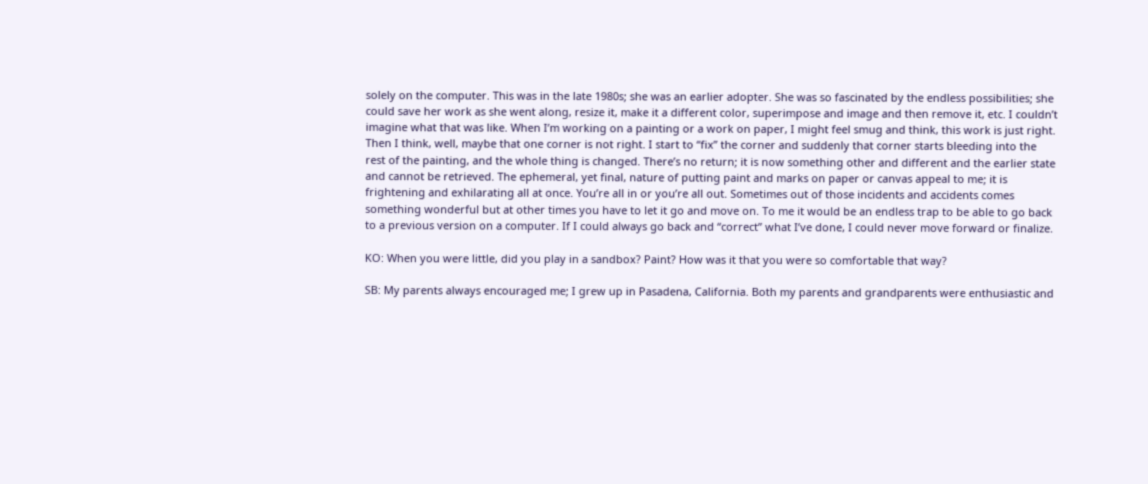solely on the computer. This was in the late 1980s; she was an earlier adopter. She was so fascinated by the endless possibilities; she could save her work as she went along, resize it, make it a different color, superimpose and image and then remove it, etc. I couldn’t imagine what that was like. When I’m working on a painting or a work on paper, I might feel smug and think, this work is just right. Then I think, well, maybe that one corner is not right. I start to “fix” the corner and suddenly that corner starts bleeding into the rest of the painting, and the whole thing is changed. There’s no return; it is now something other and different and the earlier state and cannot be retrieved. The ephemeral, yet final, nature of putting paint and marks on paper or canvas appeal to me; it is frightening and exhilarating all at once. You’re all in or you’re all out. Sometimes out of those incidents and accidents comes something wonderful but at other times you have to let it go and move on. To me it would be an endless trap to be able to go back to a previous version on a computer. If I could always go back and “correct” what I’ve done, I could never move forward or finalize.

KO: When you were little, did you play in a sandbox? Paint? How was it that you were so comfortable that way?

SB: My parents always encouraged me; I grew up in Pasadena, California. Both my parents and grandparents were enthusiastic and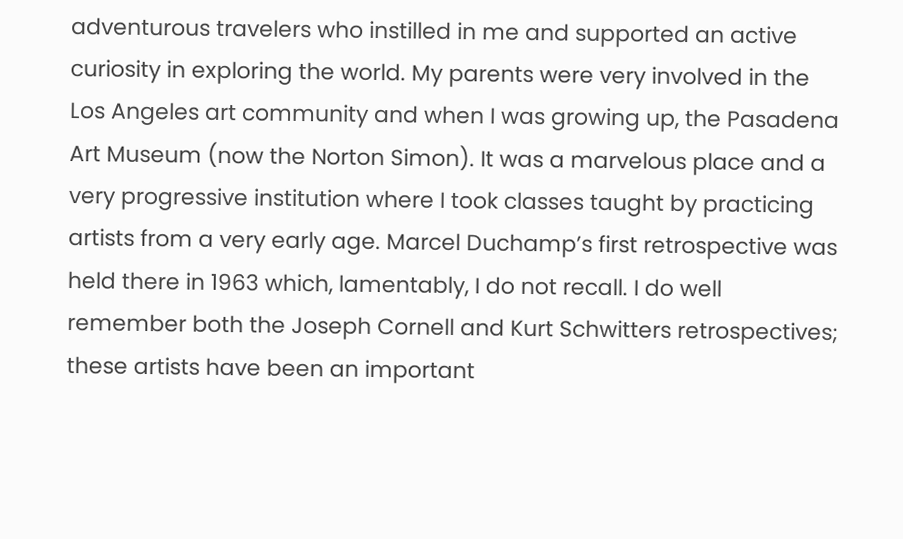adventurous travelers who instilled in me and supported an active curiosity in exploring the world. My parents were very involved in the Los Angeles art community and when I was growing up, the Pasadena Art Museum (now the Norton Simon). It was a marvelous place and a very progressive institution where I took classes taught by practicing artists from a very early age. Marcel Duchamp’s first retrospective was held there in 1963 which, lamentably, I do not recall. I do well remember both the Joseph Cornell and Kurt Schwitters retrospectives; these artists have been an important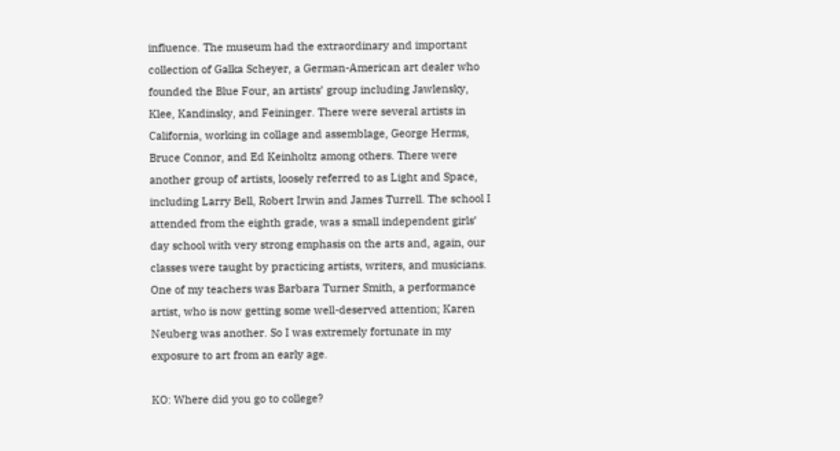influence. The museum had the extraordinary and important collection of Galka Scheyer, a German-American art dealer who founded the Blue Four, an artists’ group including Jawlensky, Klee, Kandinsky, and Feininger. There were several artists in California, working in collage and assemblage, George Herms, Bruce Connor, and Ed Keinholtz among others. There were another group of artists, loosely referred to as Light and Space, including Larry Bell, Robert Irwin and James Turrell. The school I attended from the eighth grade, was a small independent girls’ day school with very strong emphasis on the arts and, again, our classes were taught by practicing artists, writers, and musicians. One of my teachers was Barbara Turner Smith, a performance artist, who is now getting some well-deserved attention; Karen Neuberg was another. So I was extremely fortunate in my exposure to art from an early age.

KO: Where did you go to college?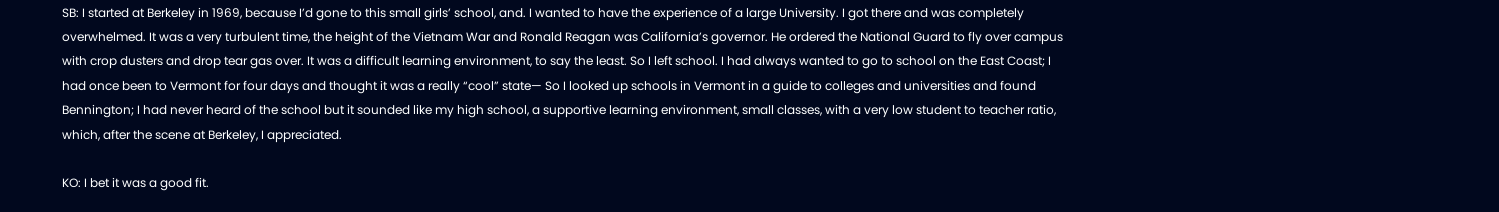SB: I started at Berkeley in 1969, because I’d gone to this small girls’ school, and. I wanted to have the experience of a large University. I got there and was completely overwhelmed. It was a very turbulent time, the height of the Vietnam War and Ronald Reagan was California’s governor. He ordered the National Guard to fly over campus with crop dusters and drop tear gas over. It was a difficult learning environment, to say the least. So I left school. I had always wanted to go to school on the East Coast; I had once been to Vermont for four days and thought it was a really “cool” state— So I looked up schools in Vermont in a guide to colleges and universities and found Bennington; I had never heard of the school but it sounded like my high school, a supportive learning environment, small classes, with a very low student to teacher ratio, which, after the scene at Berkeley, I appreciated.

KO: I bet it was a good fit.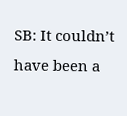SB: It couldn’t have been a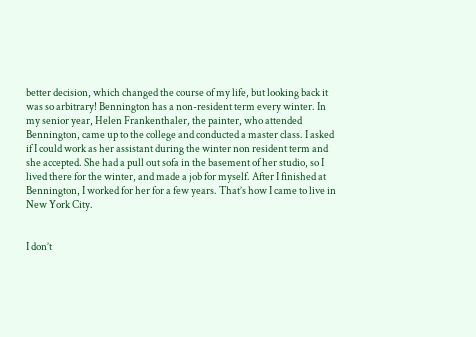better decision, which changed the course of my life, but looking back it was so arbitrary! Bennington has a non-resident term every winter. In my senior year, Helen Frankenthaler, the painter, who attended Bennington, came up to the college and conducted a master class. I asked if I could work as her assistant during the winter non resident term and she accepted. She had a pull out sofa in the basement of her studio, so I lived there for the winter, and made a job for myself. After I finished at Bennington, I worked for her for a few years. That’s how I came to live in New York City.


I don’t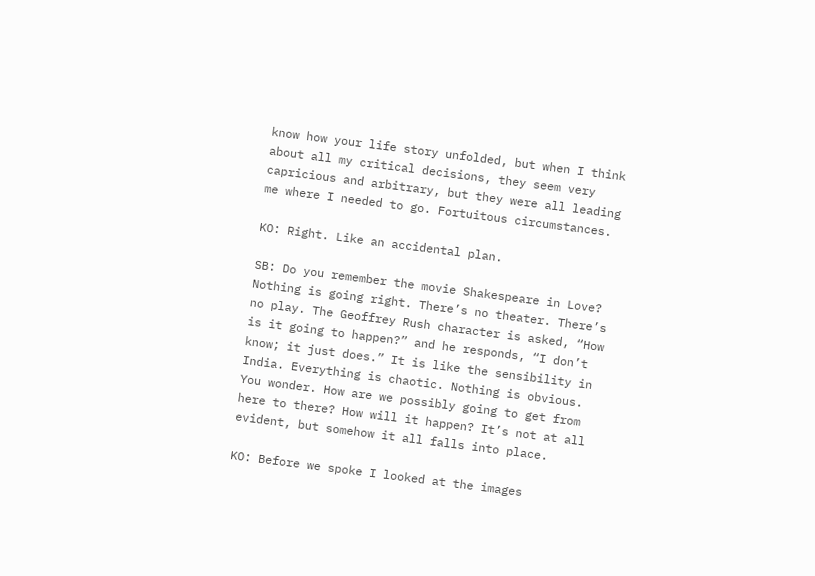know how your life story unfolded, but when I think about all my critical decisions, they seem very capricious and arbitrary, but they were all leading me where I needed to go. Fortuitous circumstances.

KO: Right. Like an accidental plan.

SB: Do you remember the movie Shakespeare in Love? Nothing is going right. There’s no theater. There’s no play. The Geoffrey Rush character is asked, “How is it going to happen?” and he responds, “I don’t know; it just does.” It is like the sensibility in India. Everything is chaotic. Nothing is obvious. You wonder. How are we possibly going to get from here to there? How will it happen? It’s not at all evident, but somehow it all falls into place.

KO: Before we spoke I looked at the images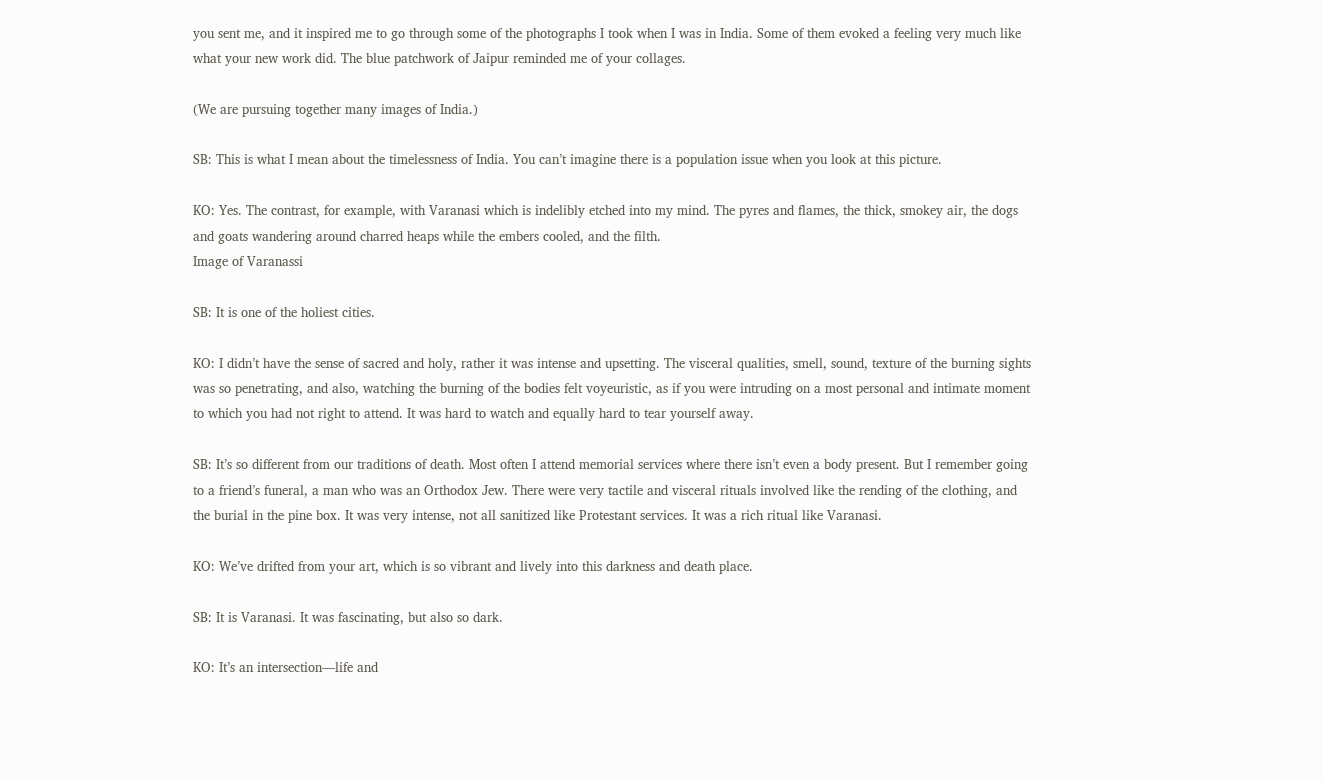you sent me, and it inspired me to go through some of the photographs I took when I was in India. Some of them evoked a feeling very much like what your new work did. The blue patchwork of Jaipur reminded me of your collages.

(We are pursuing together many images of India.)

SB: This is what I mean about the timelessness of India. You can’t imagine there is a population issue when you look at this picture.

KO: Yes. The contrast, for example, with Varanasi which is indelibly etched into my mind. The pyres and flames, the thick, smokey air, the dogs and goats wandering around charred heaps while the embers cooled, and the filth.
Image of Varanassi

SB: It is one of the holiest cities.

KO: I didn’t have the sense of sacred and holy, rather it was intense and upsetting. The visceral qualities, smell, sound, texture of the burning sights was so penetrating, and also, watching the burning of the bodies felt voyeuristic, as if you were intruding on a most personal and intimate moment to which you had not right to attend. It was hard to watch and equally hard to tear yourself away.

SB: It’s so different from our traditions of death. Most often I attend memorial services where there isn’t even a body present. But I remember going to a friend’s funeral, a man who was an Orthodox Jew. There were very tactile and visceral rituals involved like the rending of the clothing, and the burial in the pine box. It was very intense, not all sanitized like Protestant services. It was a rich ritual like Varanasi.

KO: We’ve drifted from your art, which is so vibrant and lively into this darkness and death place.

SB: It is Varanasi. It was fascinating, but also so dark.

KO: It’s an intersection—life and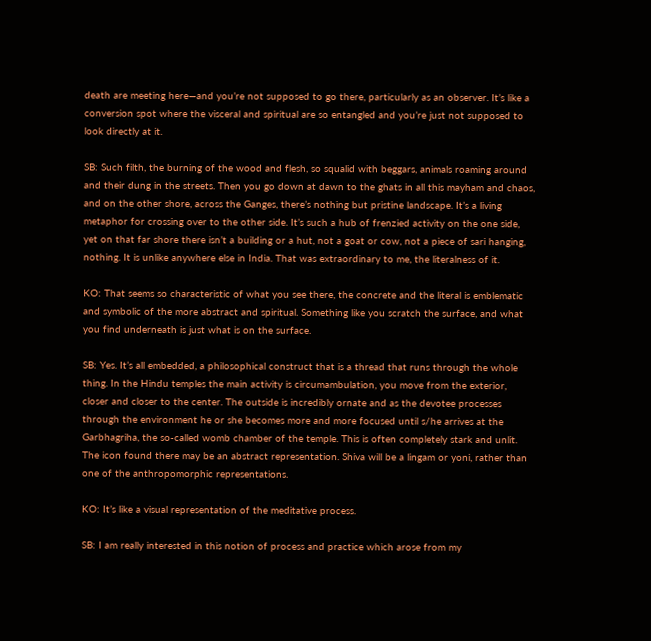death are meeting here—and you’re not supposed to go there, particularly as an observer. It’s like a conversion spot where the visceral and spiritual are so entangled and you’re just not supposed to look directly at it.

SB: Such filth, the burning of the wood and flesh, so squalid with beggars, animals roaming around and their dung in the streets. Then you go down at dawn to the ghats in all this mayham and chaos, and on the other shore, across the Ganges, there’s nothing but pristine landscape. It’s a living metaphor for crossing over to the other side. It’s such a hub of frenzied activity on the one side, yet on that far shore there isn’t a building or a hut, not a goat or cow, not a piece of sari hanging, nothing. It is unlike anywhere else in India. That was extraordinary to me, the literalness of it.

KO: That seems so characteristic of what you see there, the concrete and the literal is emblematic and symbolic of the more abstract and spiritual. Something like you scratch the surface, and what you find underneath is just what is on the surface.

SB: Yes. It’s all embedded, a philosophical construct that is a thread that runs through the whole thing. In the Hindu temples the main activity is circumambulation, you move from the exterior, closer and closer to the center. The outside is incredibly ornate and as the devotee processes through the environment he or she becomes more and more focused until s/he arrives at the Garbhagriha, the so-called womb chamber of the temple. This is often completely stark and unlit. The icon found there may be an abstract representation. Shiva will be a lingam or yoni, rather than one of the anthropomorphic representations.

KO: It’s like a visual representation of the meditative process.

SB: I am really interested in this notion of process and practice which arose from my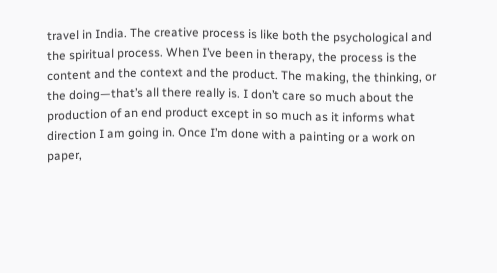travel in India. The creative process is like both the psychological and the spiritual process. When I’ve been in therapy, the process is the content and the context and the product. The making, the thinking, or the doing—that’s all there really is. I don’t care so much about the production of an end product except in so much as it informs what direction I am going in. Once I’m done with a painting or a work on paper,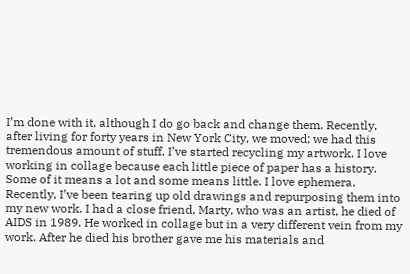I’m done with it, although I do go back and change them. Recently, after living for forty years in New York City, we moved; we had this tremendous amount of stuff. I’ve started recycling my artwork. I love working in collage because each little piece of paper has a history. Some of it means a lot and some means little. I love ephemera. Recently, I’ve been tearing up old drawings and repurposing them into my new work. I had a close friend, Marty, who was an artist, he died of AIDS in 1989. He worked in collage but in a very different vein from my work. After he died his brother gave me his materials and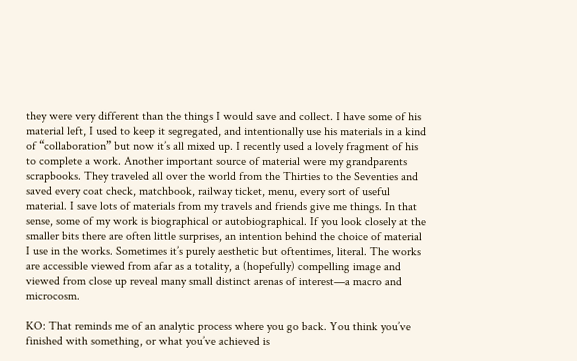they were very different than the things I would save and collect. I have some of his material left, I used to keep it segregated, and intentionally use his materials in a kind of “collaboration” but now it’s all mixed up. I recently used a lovely fragment of his to complete a work. Another important source of material were my grandparents scrapbooks. They traveled all over the world from the Thirties to the Seventies and saved every coat check, matchbook, railway ticket, menu, every sort of useful material. I save lots of materials from my travels and friends give me things. In that sense, some of my work is biographical or autobiographical. If you look closely at the smaller bits there are often little surprises, an intention behind the choice of material I use in the works. Sometimes it’s purely aesthetic but oftentimes, literal. The works are accessible viewed from afar as a totality, a (hopefully) compelling image and viewed from close up reveal many small distinct arenas of interest—a macro and microcosm.

KO: That reminds me of an analytic process where you go back. You think you’ve finished with something, or what you’ve achieved is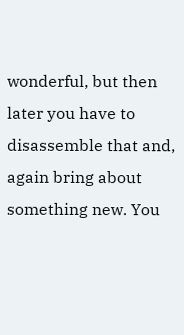wonderful, but then later you have to disassemble that and, again bring about something new. You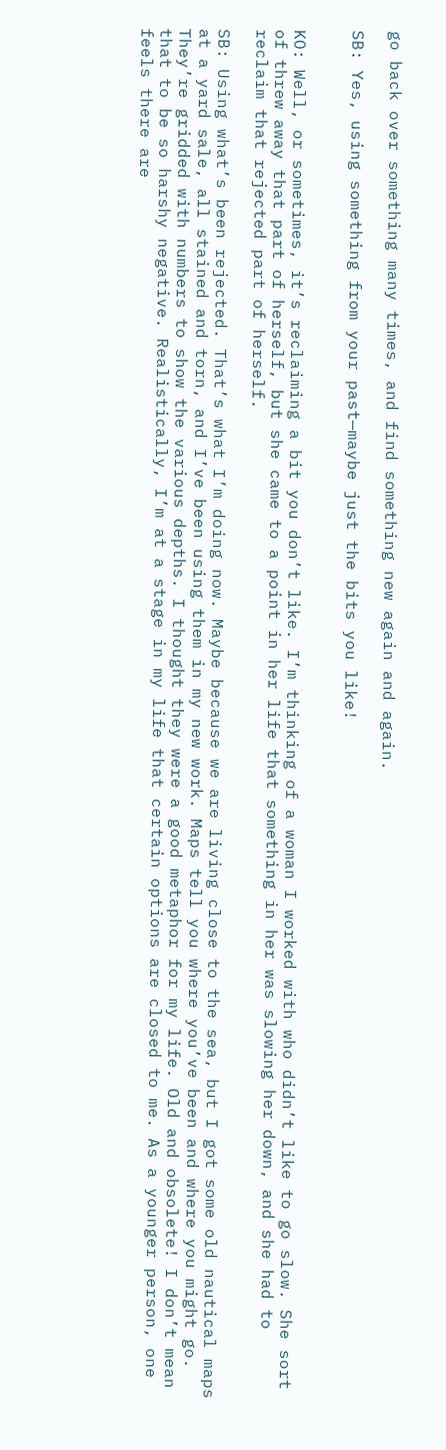go back over something many times, and find something new again and again.

SB: Yes, using something from your past—maybe just the bits you like!


KO: Well, or sometimes, it’s reclaiming a bit you don’t like. I’m thinking of a woman I worked with who didn’t like to go slow. She sort of threw away that part of herself, but she came to a point in her life that something in her was slowing her down, and she had to reclaim that rejected part of herself.

SB: Using what’s been rejected. That’s what I’m doing now. Maybe because we are living close to the sea, but I got some old nautical maps at a yard sale, all stained and torn, and I’ve been using them in my new work. Maps tell you where you’ve been and where you might go. They’re gridded with numbers to show the various depths. I thought they were a good metaphor for my life. Old and obsolete! I don’t mean that to be so harshy negative. Realistically, I’m at a stage in my life that certain options are closed to me. As a younger person, one feels there are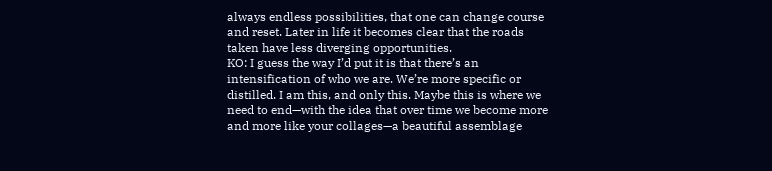always endless possibilities, that one can change course and reset. Later in life it becomes clear that the roads taken have less diverging opportunities.
KO: I guess the way I’d put it is that there’s an intensification of who we are. We’re more specific or distilled. I am this, and only this. Maybe this is where we need to end—with the idea that over time we become more and more like your collages—a beautiful assemblage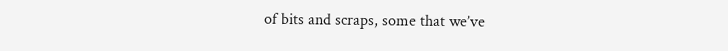of bits and scraps, some that we’ve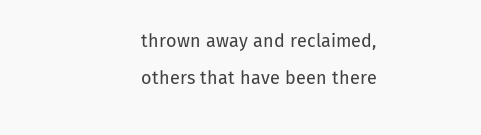thrown away and reclaimed, others that have been there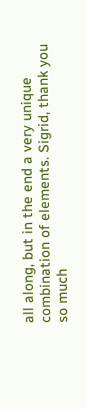all along, but in the end a very unique combination of elements. Sigrid, thank you so much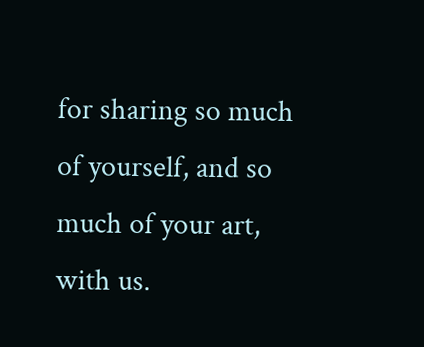for sharing so much of yourself, and so much of your art, with us.